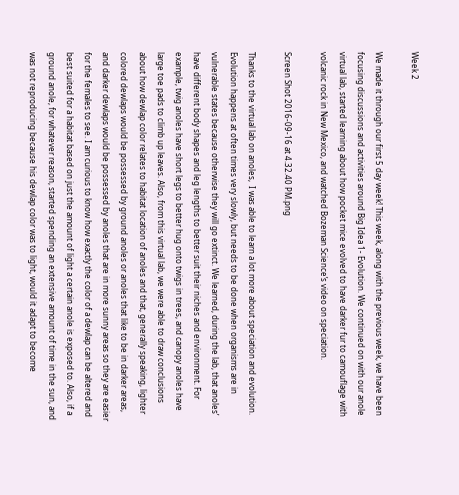Week 2

We made it through our first 5 day week! This week, along with the previous week, we have been focusing discussions and activities around Big Idea 1- Evolution. We continued on with our anole virtual lab, started learning about how pocket mice evolved to have darker fur to camouflage with volcanic rock in New Mexico, and watched Bozeman Science’s video on speciation.

Screen Shot 2016-09-16 at 4.32.40 PM.png

Thanks to the virtual lab on anoles,  I was able to learn a lot more about speciation and evolution. Evolution happens at often times very slowly, but needs to be done when organisms are in vulnerable states because otherwise they will go extinct. We learned, during the lab, that anoles’ have different body shapes and leg lengths to better suit their niches and environment. For example, twig anoles have short legs to better hug onto twigs in trees, and canopy anoles have large toe pads to climb up leaves. Also, from this virtual lab, we were able to draw conclusions about how dewlap color relates to habitat location of anoles and that, generally speaking, lighter colored dewlaps would be possessed by ground anoles or anoles that like to be in darker areas, and darker dewlaps would be possessed by anoles that are in more sunny areas so they are easier for the females to see. I am curious to know how exactly the color of a dewlap can be altered and best suited for a habitat based on just the amount of light a certain anole is exposed to. Also, if a ground anole, for whatever reason, started spending an extensive amount of time in the sun, and was not reproducing because his dewlap color was to light, would it adapt to become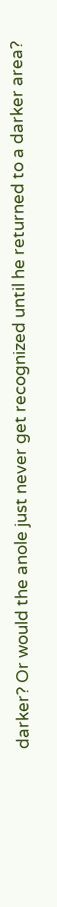darker? Or would the anole just never get recognized until he returned to a darker area?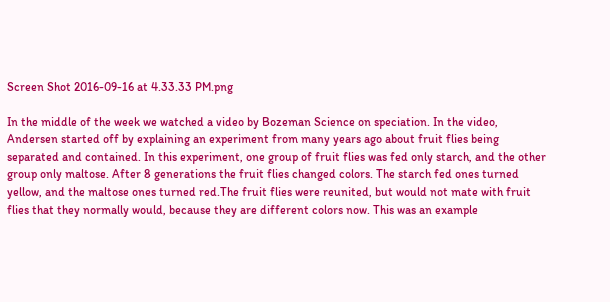Screen Shot 2016-09-16 at 4.33.33 PM.png

In the middle of the week we watched a video by Bozeman Science on speciation. In the video, Andersen started off by explaining an experiment from many years ago about fruit flies being separated and contained. In this experiment, one group of fruit flies was fed only starch, and the other group only maltose. After 8 generations the fruit flies changed colors. The starch fed ones turned yellow, and the maltose ones turned red.The fruit flies were reunited, but would not mate with fruit flies that they normally would, because they are different colors now. This was an example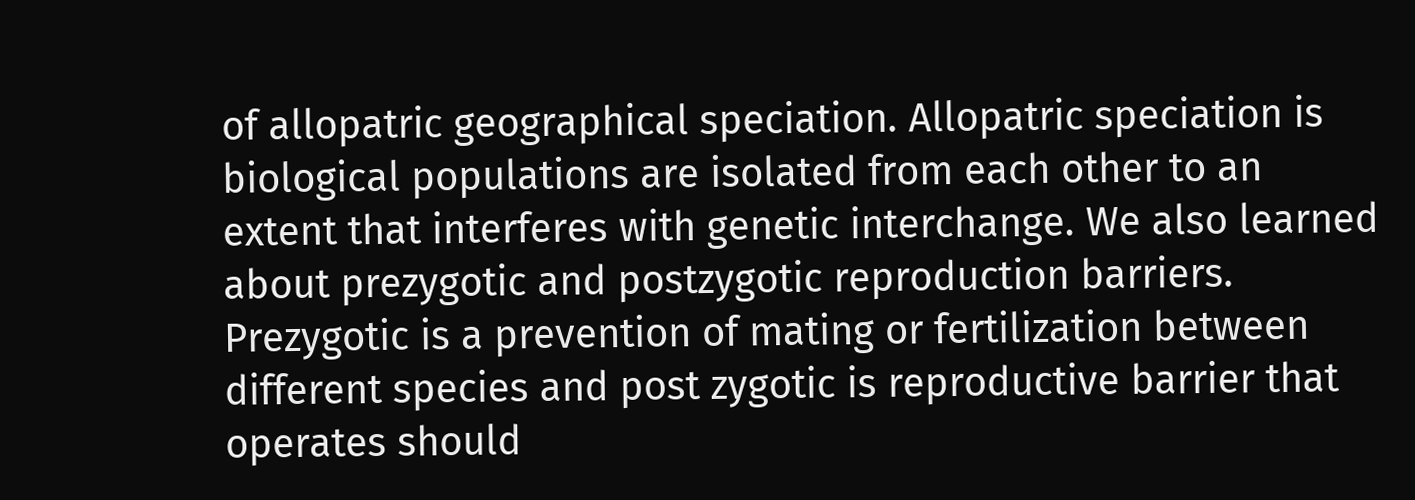of allopatric geographical speciation. Allopatric speciation is biological populations are isolated from each other to an extent that interferes with genetic interchange. We also learned about prezygotic and postzygotic reproduction barriers. Prezygotic is a prevention of mating or fertilization between different species and post zygotic is reproductive barrier that operates should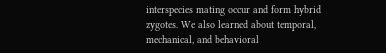interspecies mating occur and form hybrid zygotes. We also learned about temporal, mechanical, and behavioral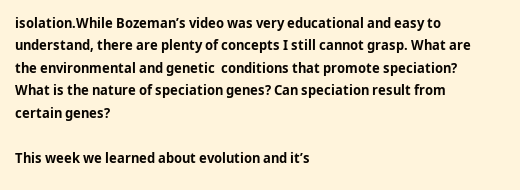isolation.While Bozeman’s video was very educational and easy to understand, there are plenty of concepts I still cannot grasp. What are the environmental and genetic  conditions that promote speciation? What is the nature of speciation genes? Can speciation result from certain genes?

This week we learned about evolution and it’s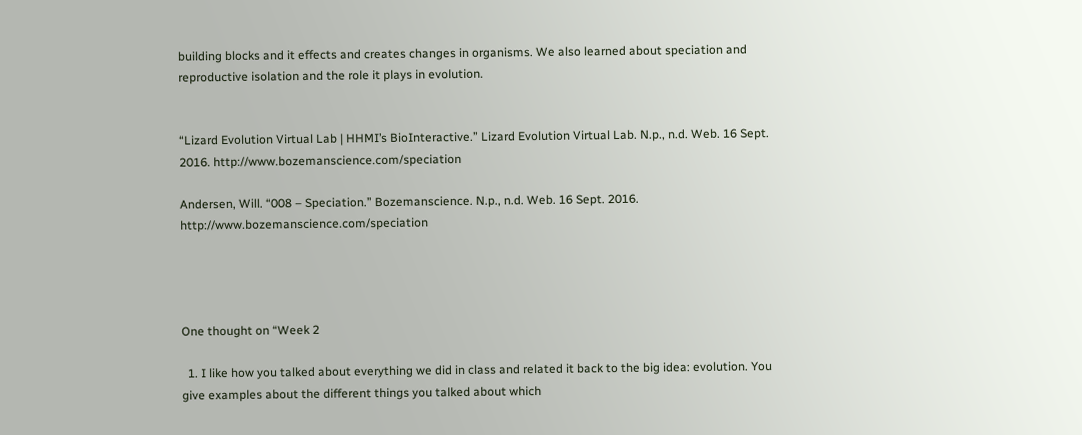building blocks and it effects and creates changes in organisms. We also learned about speciation and reproductive isolation and the role it plays in evolution.


“Lizard Evolution Virtual Lab | HHMI’s BioInteractive.” Lizard Evolution Virtual Lab. N.p., n.d. Web. 16 Sept. 2016. http://www.bozemanscience.com/speciation

Andersen, Will. “008 – Speciation.” Bozemanscience. N.p., n.d. Web. 16 Sept. 2016. http://www.bozemanscience.com/speciation




One thought on “Week 2

  1. I like how you talked about everything we did in class and related it back to the big idea: evolution. You give examples about the different things you talked about which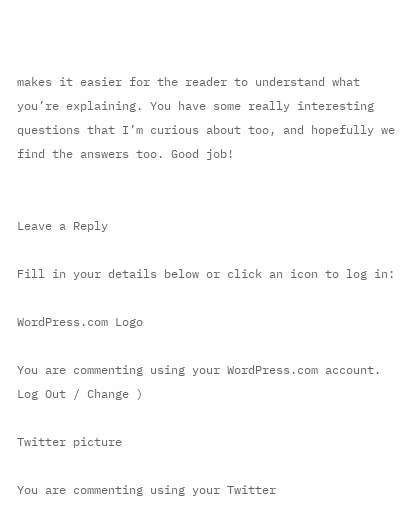makes it easier for the reader to understand what you’re explaining. You have some really interesting questions that I’m curious about too, and hopefully we find the answers too. Good job!


Leave a Reply

Fill in your details below or click an icon to log in:

WordPress.com Logo

You are commenting using your WordPress.com account. Log Out / Change )

Twitter picture

You are commenting using your Twitter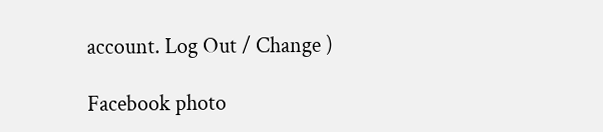account. Log Out / Change )

Facebook photo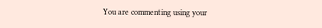You are commenting using your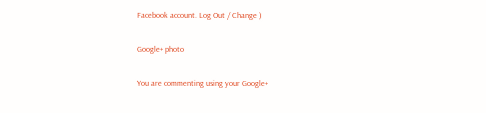Facebook account. Log Out / Change )

Google+ photo

You are commenting using your Google+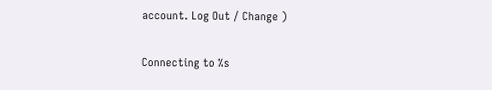account. Log Out / Change )

Connecting to %s